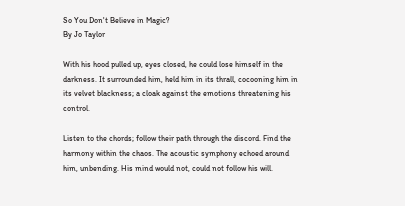So You Don't Believe in Magic?
By Jo Taylor

With his hood pulled up, eyes closed, he could lose himself in the darkness. It surrounded him, held him in its thrall, cocooning him in its velvet blackness; a cloak against the emotions threatening his control.

Listen to the chords; follow their path through the discord. Find the harmony within the chaos. The acoustic symphony echoed around him, unbending. His mind would not, could not follow his will.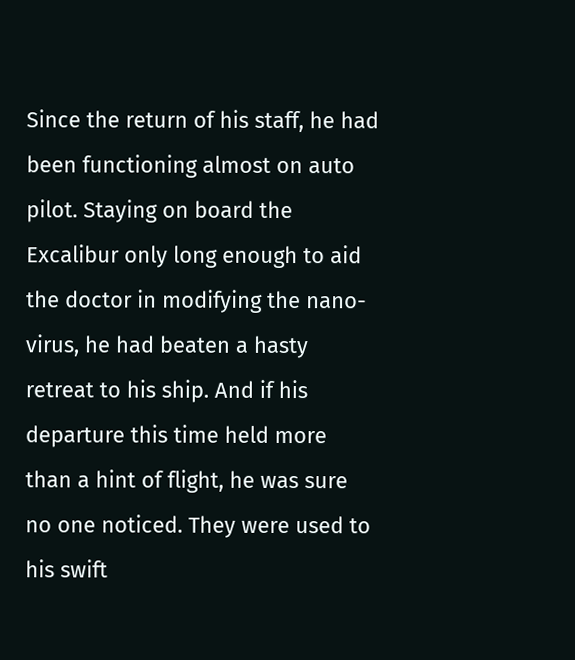Since the return of his staff, he had been functioning almost on auto pilot. Staying on board the Excalibur only long enough to aid the doctor in modifying the nano-virus, he had beaten a hasty retreat to his ship. And if his departure this time held more than a hint of flight, he was sure no one noticed. They were used to his swift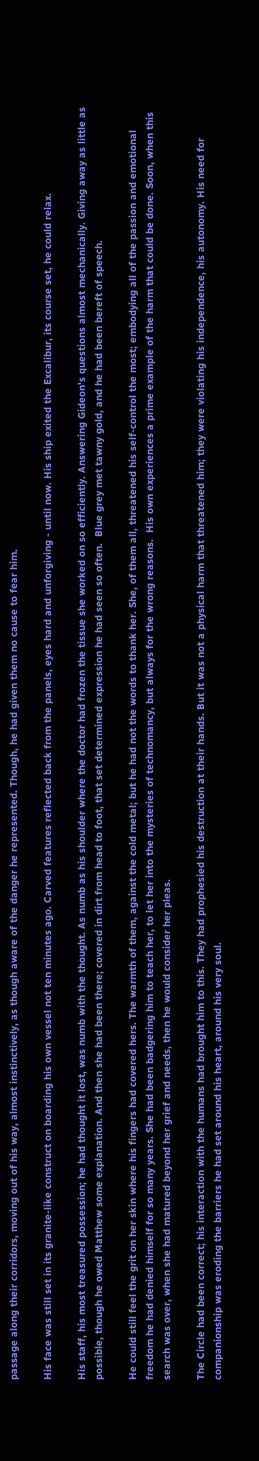passage along their corridors, moving out of his way, almost instinctively, as though aware of the danger he represented. Though, he had given them no cause to fear him.

His face was still set in its granite-like construct on boarding his own vessel not ten minutes ago. Carved features reflected back from the panels, eyes hard and unforgiving - until now. His ship exited the Excalibur, its course set, he could relax.

His staff, his most treasured possession; he had thought it lost, was numb with the thought. As numb as his shoulder where the doctor had frozen the tissue she worked on so efficiently. Answering Gideon's questions almost mechanically. Giving away as little as possible, though he owed Matthew some explanation. And then she had been there; covered in dirt from head to foot, that set determined expression he had seen so often.  Blue grey met tawny gold, and he had been bereft of speech.

He could still feel the grit on her skin where his fingers had covered hers. The warmth of them, against the cold metal; but he had not the words to thank her. She, of them all, threatened his self-control the most; embodying all of the passion and emotional freedom he had denied himself for so many years. She had been badgering him to teach her, to let her into the mysteries of technomancy, but always for the wrong reasons.  His own experiences a prime example of the harm that could be done. Soon, when this search was over, when she had matured beyond her grief and needs, then he would consider her pleas.

The Circle had been correct; his interaction with the humans had brought him to this. They had prophesied his destruction at their hands. But it was not a physical harm that threatened him; they were violating his independence, his autonomy. His need for companionship was eroding the barriers he had set around his heart, around his very soul.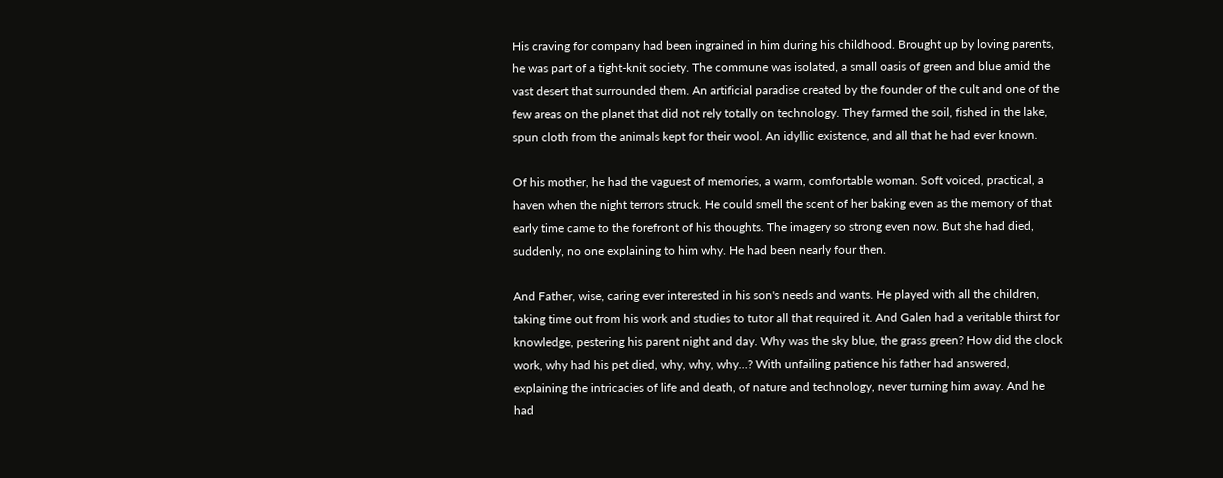His craving for company had been ingrained in him during his childhood. Brought up by loving parents, he was part of a tight-knit society. The commune was isolated, a small oasis of green and blue amid the vast desert that surrounded them. An artificial paradise created by the founder of the cult and one of the few areas on the planet that did not rely totally on technology. They farmed the soil, fished in the lake, spun cloth from the animals kept for their wool. An idyllic existence, and all that he had ever known.

Of his mother, he had the vaguest of memories, a warm, comfortable woman. Soft voiced, practical, a haven when the night terrors struck. He could smell the scent of her baking even as the memory of that early time came to the forefront of his thoughts. The imagery so strong even now. But she had died, suddenly, no one explaining to him why. He had been nearly four then.

And Father, wise, caring ever interested in his son's needs and wants. He played with all the children, taking time out from his work and studies to tutor all that required it. And Galen had a veritable thirst for knowledge, pestering his parent night and day. Why was the sky blue, the grass green? How did the clock work, why had his pet died, why, why, why…? With unfailing patience his father had answered, explaining the intricacies of life and death, of nature and technology, never turning him away. And he had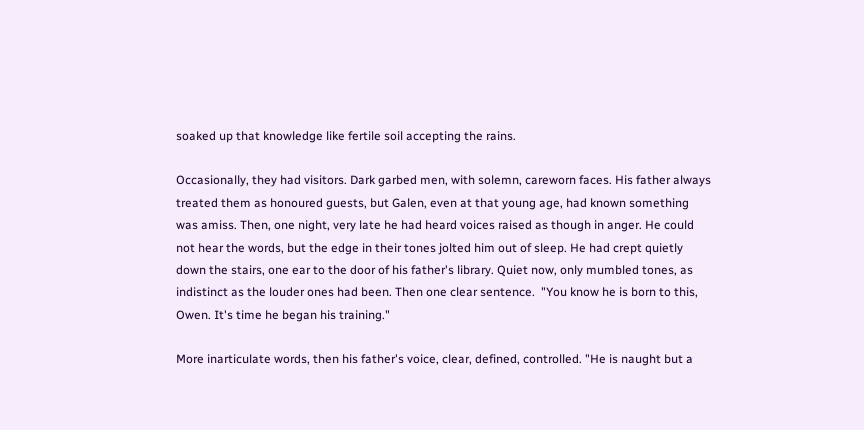soaked up that knowledge like fertile soil accepting the rains.

Occasionally, they had visitors. Dark garbed men, with solemn, careworn faces. His father always treated them as honoured guests, but Galen, even at that young age, had known something was amiss. Then, one night, very late he had heard voices raised as though in anger. He could not hear the words, but the edge in their tones jolted him out of sleep. He had crept quietly down the stairs, one ear to the door of his father's library. Quiet now, only mumbled tones, as indistinct as the louder ones had been. Then one clear sentence.  "You know he is born to this, Owen. It's time he began his training."

More inarticulate words, then his father's voice, clear, defined, controlled. "He is naught but a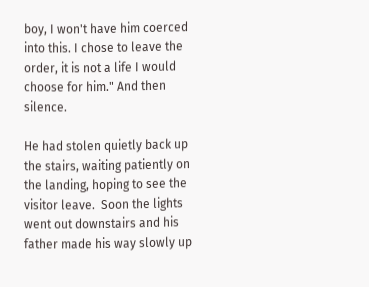boy, I won't have him coerced into this. I chose to leave the order, it is not a life I would choose for him." And then silence.

He had stolen quietly back up the stairs, waiting patiently on the landing, hoping to see the visitor leave.  Soon the lights went out downstairs and his father made his way slowly up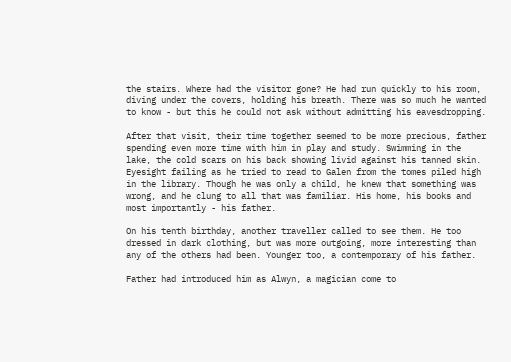the stairs. Where had the visitor gone? He had run quickly to his room, diving under the covers, holding his breath. There was so much he wanted to know - but this he could not ask without admitting his eavesdropping.

After that visit, their time together seemed to be more precious, father spending even more time with him in play and study. Swimming in the lake, the cold scars on his back showing livid against his tanned skin.  Eyesight failing as he tried to read to Galen from the tomes piled high in the library. Though he was only a child, he knew that something was wrong, and he clung to all that was familiar. His home, his books and most importantly - his father.

On his tenth birthday, another traveller called to see them. He too dressed in dark clothing, but was more outgoing, more interesting than any of the others had been. Younger too, a contemporary of his father.

Father had introduced him as Alwyn, a magician come to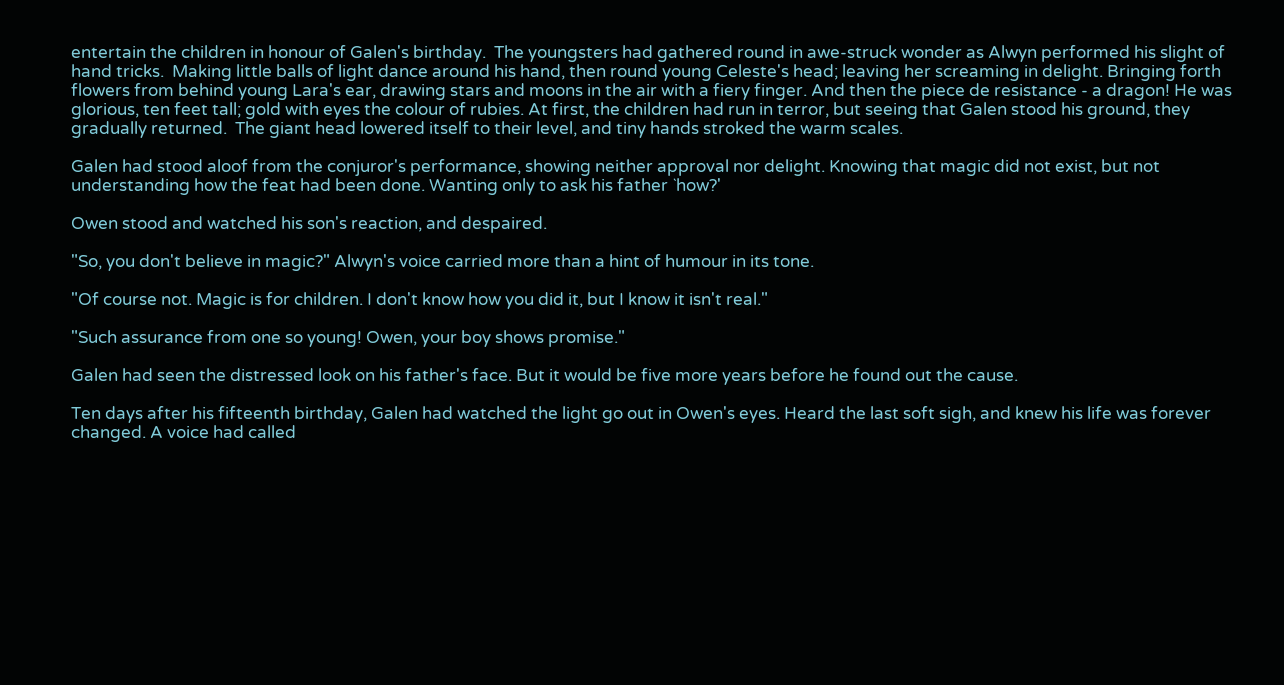entertain the children in honour of Galen's birthday.  The youngsters had gathered round in awe-struck wonder as Alwyn performed his slight of hand tricks.  Making little balls of light dance around his hand, then round young Celeste's head; leaving her screaming in delight. Bringing forth flowers from behind young Lara's ear, drawing stars and moons in the air with a fiery finger. And then the piece de resistance - a dragon! He was glorious, ten feet tall; gold with eyes the colour of rubies. At first, the children had run in terror, but seeing that Galen stood his ground, they gradually returned.  The giant head lowered itself to their level, and tiny hands stroked the warm scales.

Galen had stood aloof from the conjuror's performance, showing neither approval nor delight. Knowing that magic did not exist, but not understanding how the feat had been done. Wanting only to ask his father `how?'

Owen stood and watched his son's reaction, and despaired.

"So, you don't believe in magic?" Alwyn's voice carried more than a hint of humour in its tone.

"Of course not. Magic is for children. I don't know how you did it, but I know it isn't real."

"Such assurance from one so young! Owen, your boy shows promise."

Galen had seen the distressed look on his father's face. But it would be five more years before he found out the cause.

Ten days after his fifteenth birthday, Galen had watched the light go out in Owen's eyes. Heard the last soft sigh, and knew his life was forever changed. A voice had called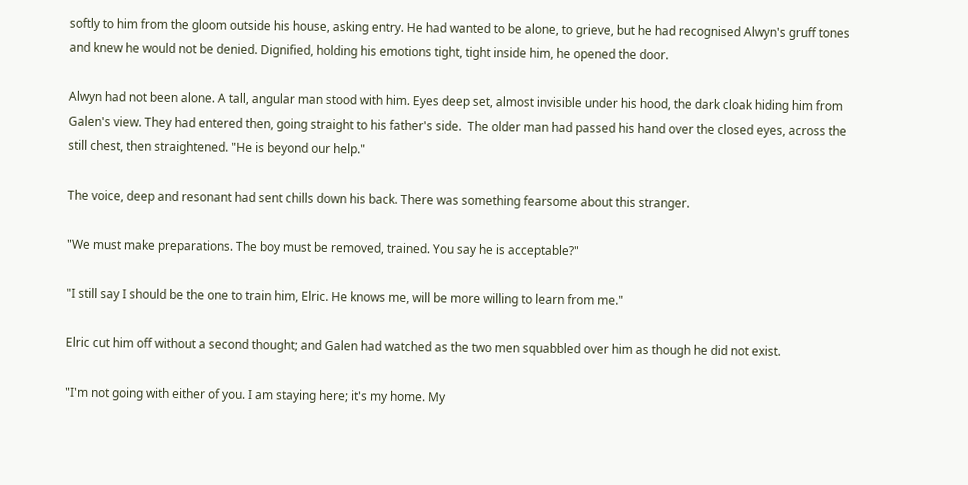softly to him from the gloom outside his house, asking entry. He had wanted to be alone, to grieve, but he had recognised Alwyn's gruff tones and knew he would not be denied. Dignified, holding his emotions tight, tight inside him, he opened the door.

Alwyn had not been alone. A tall, angular man stood with him. Eyes deep set, almost invisible under his hood, the dark cloak hiding him from Galen's view. They had entered then, going straight to his father's side.  The older man had passed his hand over the closed eyes, across the still chest, then straightened. "He is beyond our help."

The voice, deep and resonant had sent chills down his back. There was something fearsome about this stranger.

"We must make preparations. The boy must be removed, trained. You say he is acceptable?"

"I still say I should be the one to train him, Elric. He knows me, will be more willing to learn from me."

Elric cut him off without a second thought; and Galen had watched as the two men squabbled over him as though he did not exist.

"I'm not going with either of you. I am staying here; it's my home. My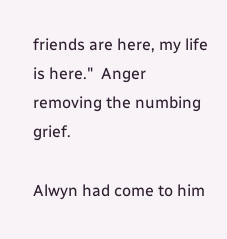friends are here, my life is here."  Anger removing the numbing grief.

Alwyn had come to him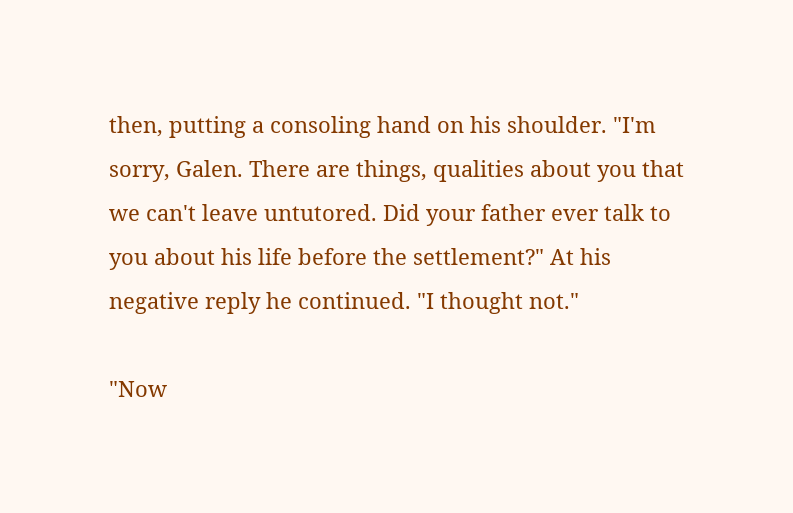then, putting a consoling hand on his shoulder. "I'm sorry, Galen. There are things, qualities about you that we can't leave untutored. Did your father ever talk to you about his life before the settlement?" At his negative reply he continued. "I thought not."

"Now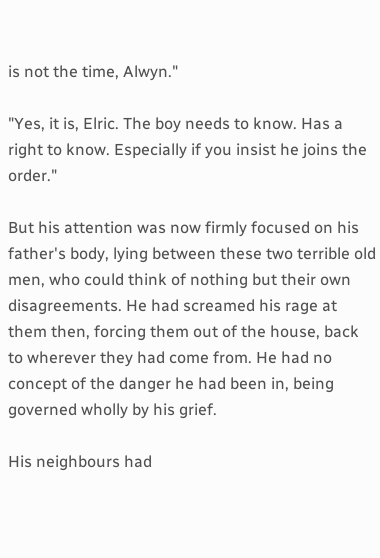is not the time, Alwyn."

"Yes, it is, Elric. The boy needs to know. Has a right to know. Especially if you insist he joins the order."

But his attention was now firmly focused on his father's body, lying between these two terrible old men, who could think of nothing but their own disagreements. He had screamed his rage at them then, forcing them out of the house, back to wherever they had come from. He had no concept of the danger he had been in, being governed wholly by his grief.

His neighbours had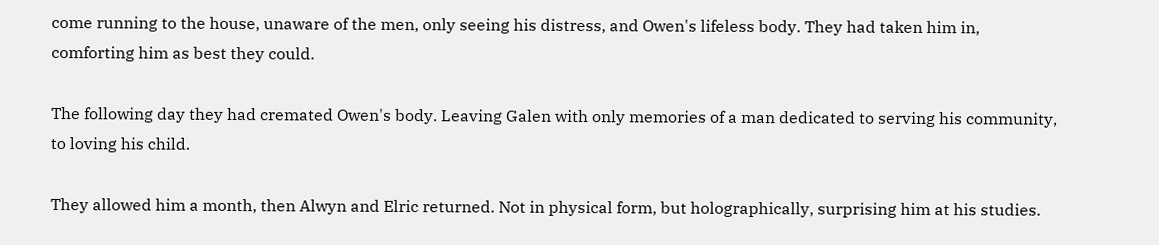come running to the house, unaware of the men, only seeing his distress, and Owen's lifeless body. They had taken him in, comforting him as best they could.

The following day they had cremated Owen's body. Leaving Galen with only memories of a man dedicated to serving his community, to loving his child.

They allowed him a month, then Alwyn and Elric returned. Not in physical form, but holographically, surprising him at his studies.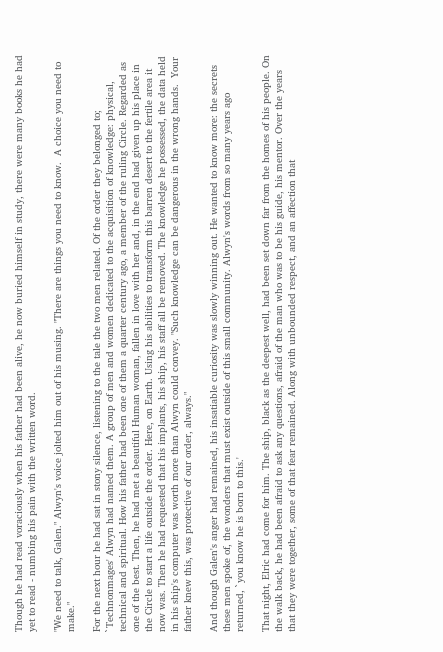Though he had read voraciously when his father had been alive, he now buried himself in study, there were many books he had yet to read - numbing his pain with the written word.

"We need to talk, Galen." Alwyn's voice jolted him out of his musing. "There are things you need to know.  A choice you need to make."

For the next hour he had sat in stony silence, listening to the tale the two men related. Of the order they belonged to; `Technonmages' Alwyn had named them. A group of men and women dedicated to the acquisition of knowledge: physical, technical and spiritual. How his father had been one of them a quarter century ago, a member of the ruling Circle. Regarded as one of the best. Then, he had met a beautiful Human woman, fallen in love with her and, in the end had given up his place in the Circle to start a life outside the order. Here, on Earth. Using his abilities to transform this barren desert to the fertile area it now was. Then he had requested that his implants, his ship, his staff all be removed. The knowledge he possessed, the data held in his ship's computer was worth more than Alwyn could convey. "Such knowledge can be dangerous in the wrong hands.  Your father knew this, was protective of our order, always."

And though Galen's anger had remained, his insatiable curiosity was slowly winning out. He wanted to know more: the secrets these men spoke of, the wonders that must exist outside of this small community. Alwyn's words from so many years ago returned, `you know he is born to this.'

That night, Elric had come for him. The ship, black as the deepest well, had been set down far from the homes of his people. On the walk back, he had been afraid to ask any questions, afraid of the man who was to be his guide, his mentor. Over the years that they were together, some of that fear remained. Along with unbounded respect, and an affection that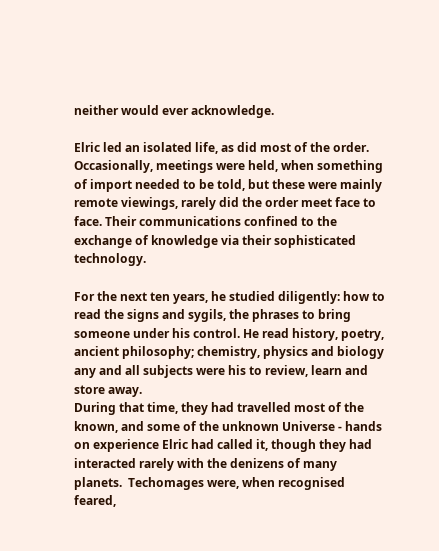neither would ever acknowledge.

Elric led an isolated life, as did most of the order. Occasionally, meetings were held, when something of import needed to be told, but these were mainly remote viewings, rarely did the order meet face to face. Their communications confined to the exchange of knowledge via their sophisticated technology.

For the next ten years, he studied diligently: how to read the signs and sygils, the phrases to bring someone under his control. He read history, poetry, ancient philosophy; chemistry, physics and biology any and all subjects were his to review, learn and store away.
During that time, they had travelled most of the known, and some of the unknown Universe - hands on experience Elric had called it, though they had interacted rarely with the denizens of many planets.  Techomages were, when recognised  feared,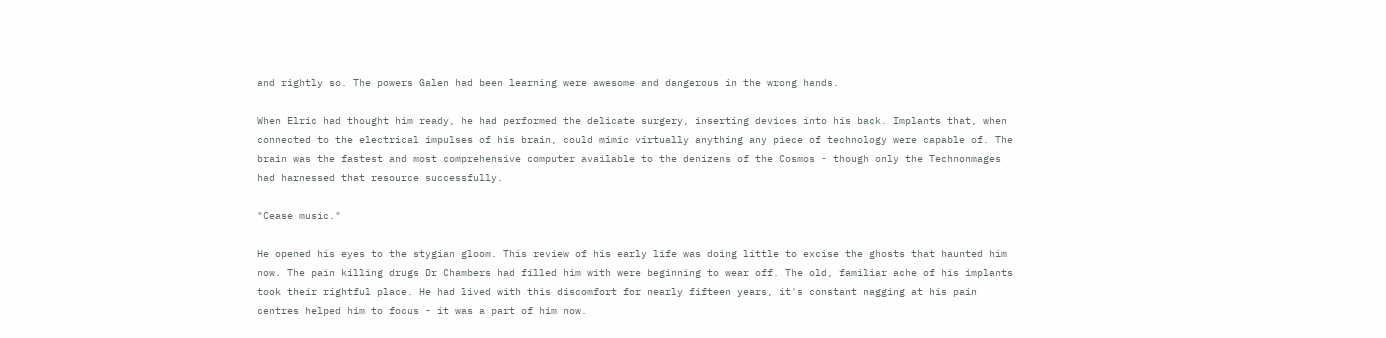and rightly so. The powers Galen had been learning were awesome and dangerous in the wrong hands.

When Elric had thought him ready, he had performed the delicate surgery, inserting devices into his back. Implants that, when connected to the electrical impulses of his brain, could mimic virtually anything any piece of technology were capable of. The brain was the fastest and most comprehensive computer available to the denizens of the Cosmos - though only the Technonmages had harnessed that resource successfully.

"Cease music."

He opened his eyes to the stygian gloom. This review of his early life was doing little to excise the ghosts that haunted him now. The pain killing drugs Dr Chambers had filled him with were beginning to wear off. The old, familiar ache of his implants took their rightful place. He had lived with this discomfort for nearly fifteen years, it's constant nagging at his pain centres helped him to focus - it was a part of him now.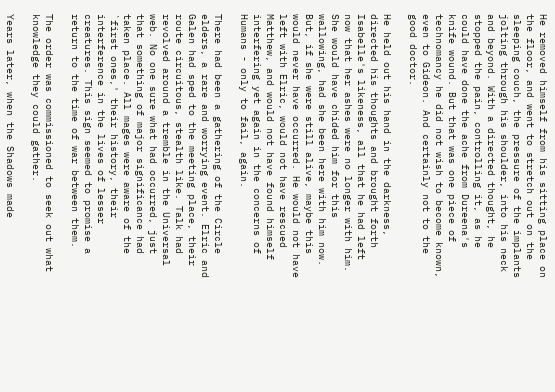He removed himself from his sitting place on the floor, and went to stretch out on the sleeping couch, the pressure of the implants jolting through his shoulder, into his neck and beyond. With a directed thought, he stopped the pain, controlling it, as he could have done the ache from Dureena's knife wound. But that was one piece of technomancy he did not wish to become known, even to Gideon. And certainly not to the good doctor.

He held out his hand in the darkness, directed his thoughts and brought forth Isabelle's likeness, all that he had left now that her ashes were no longer with him. She would have chided him for this wallowing, had she been here with him now. But, if she were still alive, maybe this would never have occurred. He would not have left with Elric, would not have rescued Matthew, and would not have found himself interfering yet again in the concerns of Humans - only to fail, again.

There had been a gathering of the Circle elders, a rare and worrying event. Elric and Galen had sped to the meeting place, their route circuitous, stealth like. Talk had revolved around a tremble in the Universal web. No one sure what had occurred, just that something of major significance had taken place. All mages were aware of the `first ones,' their history, their interference in the lives of lesser creatures. This sign seemed to promise a return to the time of war between them.

The order was commissioned to seek out what knowledge they could gather.

Years later, when the Shadows made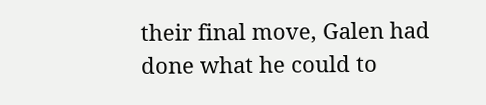their final move, Galen had done what he could to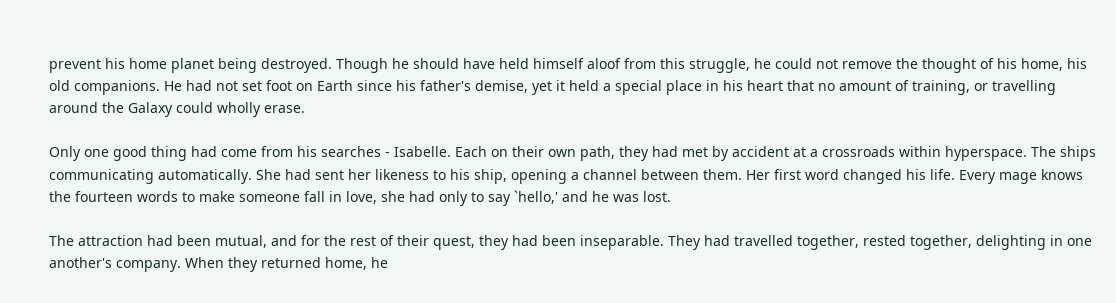prevent his home planet being destroyed. Though he should have held himself aloof from this struggle, he could not remove the thought of his home, his old companions. He had not set foot on Earth since his father's demise, yet it held a special place in his heart that no amount of training, or travelling around the Galaxy could wholly erase.

Only one good thing had come from his searches - Isabelle. Each on their own path, they had met by accident at a crossroads within hyperspace. The ships communicating automatically. She had sent her likeness to his ship, opening a channel between them. Her first word changed his life. Every mage knows the fourteen words to make someone fall in love, she had only to say `hello,' and he was lost.

The attraction had been mutual, and for the rest of their quest, they had been inseparable. They had travelled together, rested together, delighting in one another's company. When they returned home, he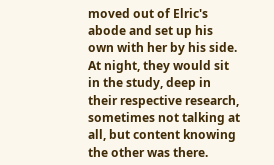moved out of Elric's abode and set up his own with her by his side. At night, they would sit in the study, deep in their respective research, sometimes not talking at all, but content knowing the other was there.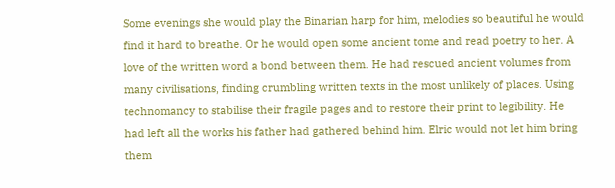Some evenings she would play the Binarian harp for him, melodies so beautiful he would find it hard to breathe. Or he would open some ancient tome and read poetry to her. A love of the written word a bond between them. He had rescued ancient volumes from many civilisations, finding crumbling written texts in the most unlikely of places. Using  technomancy to stabilise their fragile pages and to restore their print to legibility. He had left all the works his father had gathered behind him. Elric would not let him bring them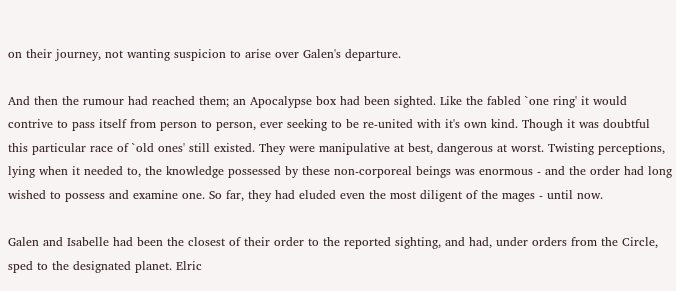on their journey, not wanting suspicion to arise over Galen's departure.

And then the rumour had reached them; an Apocalypse box had been sighted. Like the fabled `one ring' it would contrive to pass itself from person to person, ever seeking to be re-united with it's own kind. Though it was doubtful this particular race of `old ones' still existed. They were manipulative at best, dangerous at worst. Twisting perceptions, lying when it needed to, the knowledge possessed by these non-corporeal beings was enormous - and the order had long wished to possess and examine one. So far, they had eluded even the most diligent of the mages - until now.

Galen and Isabelle had been the closest of their order to the reported sighting, and had, under orders from the Circle, sped to the designated planet. Elric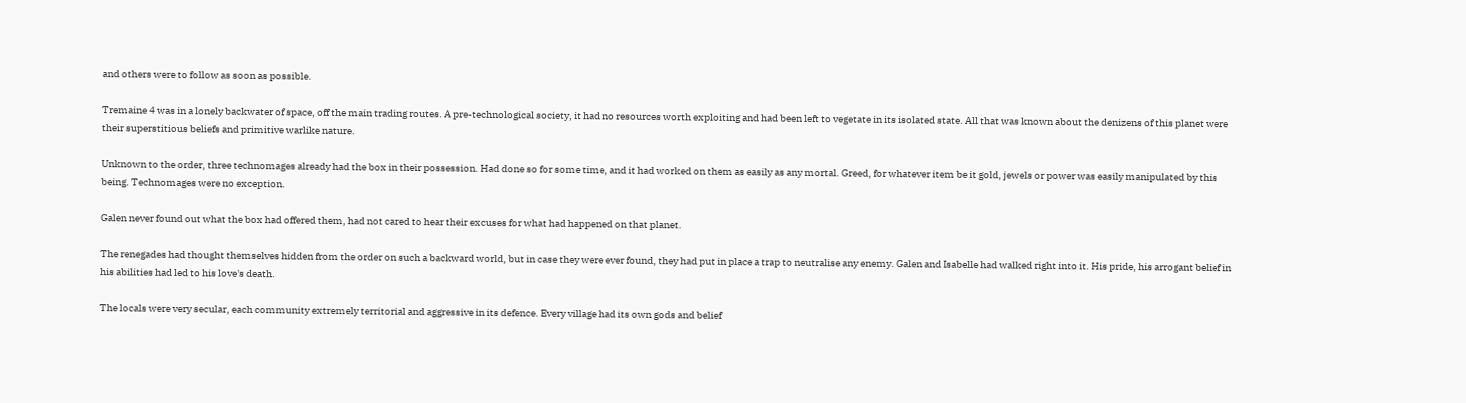and others were to follow as soon as possible.

Tremaine 4 was in a lonely backwater of space, off the main trading routes. A pre-technological society, it had no resources worth exploiting and had been left to vegetate in its isolated state. All that was known about the denizens of this planet were their superstitious beliefs and primitive warlike nature.

Unknown to the order, three technomages already had the box in their possession. Had done so for some time, and it had worked on them as easily as any mortal. Greed, for whatever item be it gold, jewels or power was easily manipulated by this being. Technomages were no exception.

Galen never found out what the box had offered them, had not cared to hear their excuses for what had happened on that planet.

The renegades had thought themselves hidden from the order on such a backward world, but in case they were ever found, they had put in place a trap to neutralise any enemy. Galen and Isabelle had walked right into it. His pride, his arrogant belief in his abilities had led to his love's death.

The locals were very secular, each community extremely territorial and aggressive in its defence. Every village had its own gods and belief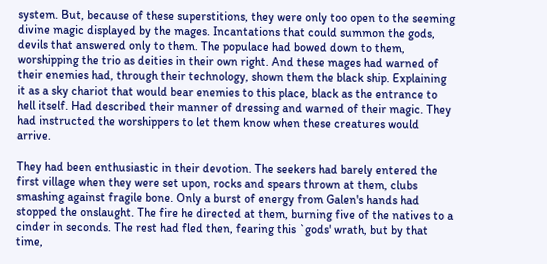system. But, because of these superstitions, they were only too open to the seeming divine magic displayed by the mages. Incantations that could summon the gods, devils that answered only to them. The populace had bowed down to them, worshipping the trio as deities in their own right. And these mages had warned of their enemies had, through their technology, shown them the black ship. Explaining it as a sky chariot that would bear enemies to this place, black as the entrance to hell itself. Had described their manner of dressing and warned of their magic. They had instructed the worshippers to let them know when these creatures would arrive.

They had been enthusiastic in their devotion. The seekers had barely entered the first village when they were set upon, rocks and spears thrown at them, clubs smashing against fragile bone. Only a burst of energy from Galen's hands had stopped the onslaught. The fire he directed at them, burning five of the natives to a cinder in seconds. The rest had fled then, fearing this `gods' wrath, but by that time,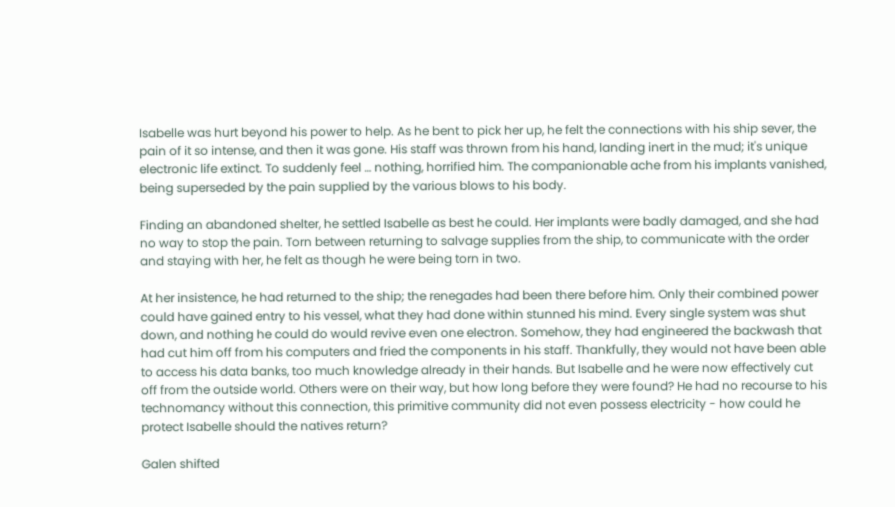Isabelle was hurt beyond his power to help. As he bent to pick her up, he felt the connections with his ship sever, the pain of it so intense, and then it was gone. His staff was thrown from his hand, landing inert in the mud; it's unique electronic life extinct. To suddenly feel … nothing, horrified him. The companionable ache from his implants vanished, being superseded by the pain supplied by the various blows to his body.

Finding an abandoned shelter, he settled Isabelle as best he could. Her implants were badly damaged, and she had no way to stop the pain. Torn between returning to salvage supplies from the ship, to communicate with the order and staying with her, he felt as though he were being torn in two.

At her insistence, he had returned to the ship; the renegades had been there before him. Only their combined power could have gained entry to his vessel, what they had done within stunned his mind. Every single system was shut down, and nothing he could do would revive even one electron. Somehow, they had engineered the backwash that had cut him off from his computers and fried the components in his staff. Thankfully, they would not have been able to access his data banks, too much knowledge already in their hands. But Isabelle and he were now effectively cut off from the outside world. Others were on their way, but how long before they were found? He had no recourse to his technomancy without this connection, this primitive community did not even possess electricity - how could he protect Isabelle should the natives return?

Galen shifted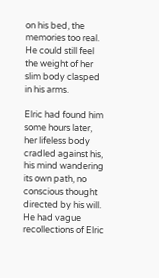on his bed, the memories too real. He could still feel the weight of her slim body clasped in his arms.

Elric had found him some hours later, her lifeless body cradled against his, his mind wandering its own path, no conscious thought directed by his will. He had vague recollections of Elric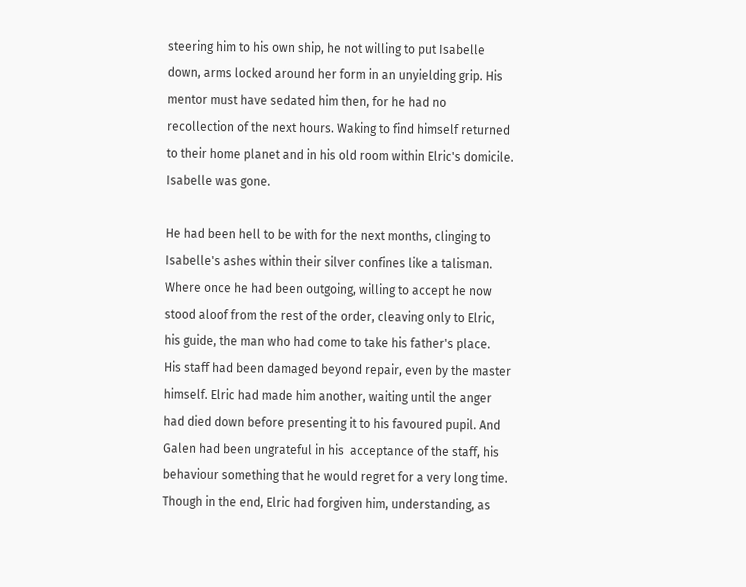steering him to his own ship, he not willing to put Isabelle down, arms locked around her form in an unyielding grip. His mentor must have sedated him then, for he had no recollection of the next hours. Waking to find himself returned to their home planet and in his old room within Elric's domicile. Isabelle was gone.

He had been hell to be with for the next months, clinging to Isabelle's ashes within their silver confines like a talisman. Where once he had been outgoing, willing to accept he now stood aloof from the rest of the order, cleaving only to Elric, his guide, the man who had come to take his father's place.
His staff had been damaged beyond repair, even by the master himself. Elric had made him another, waiting until the anger had died down before presenting it to his favoured pupil. And Galen had been ungrateful in his  acceptance of the staff, his behaviour something that he would regret for a very long time. Though in the end, Elric had forgiven him, understanding, as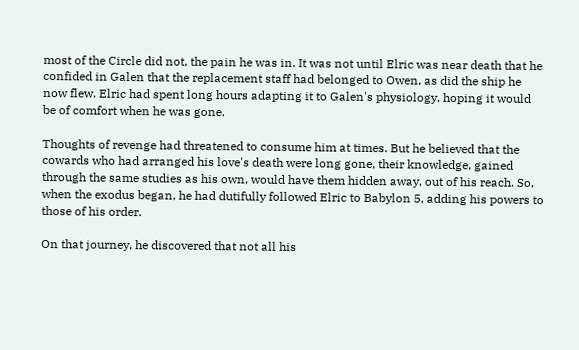most of the Circle did not, the pain he was in. It was not until Elric was near death that he confided in Galen that the replacement staff had belonged to Owen, as did the ship he now flew. Elric had spent long hours adapting it to Galen's physiology, hoping it would be of comfort when he was gone.

Thoughts of revenge had threatened to consume him at times. But he believed that the cowards who had arranged his love's death were long gone, their knowledge, gained through the same studies as his own, would have them hidden away, out of his reach. So, when the exodus began, he had dutifully followed Elric to Babylon 5, adding his powers to those of his order.

On that journey, he discovered that not all his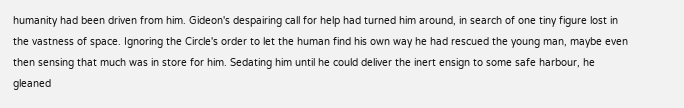humanity had been driven from him. Gideon's despairing call for help had turned him around, in search of one tiny figure lost in the vastness of space. Ignoring the Circle's order to let the human find his own way he had rescued the young man, maybe even then sensing that much was in store for him. Sedating him until he could deliver the inert ensign to some safe harbour, he gleaned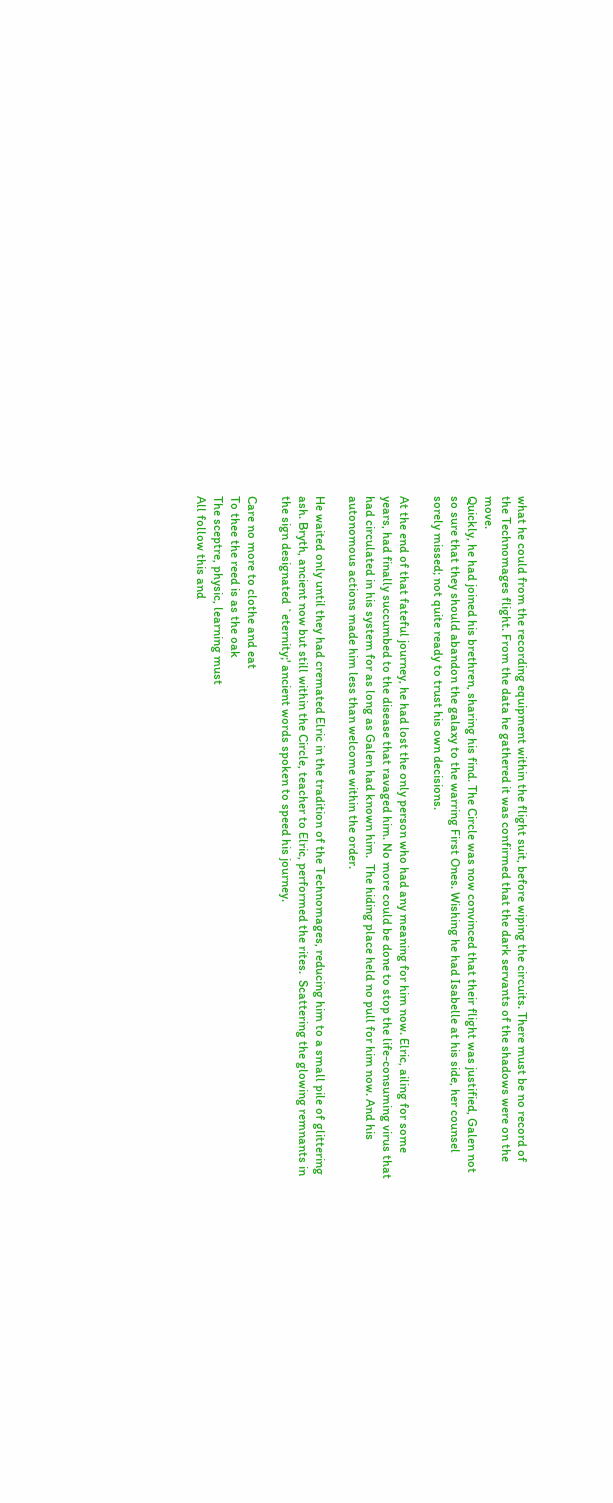what he could from the recording equipment within the flight suit, before wiping the circuits. There must be no record of the Technomages flight. From the data he gathered it was confirmed that the dark servants of the shadows were on the move.
Quickly, he had joined his brethren, sharing his find. The Circle was now convinced that their flight was justified, Galen not so sure that they should abandon the galaxy to the warring First Ones. Wishing he had Isabelle at his side, her counsel sorely missed; not quite ready to trust his own decisions.

At the end of that fateful journey, he had lost the only person who had any meaning for him now. Elric, ailing for some years, had finally succumbed to the disease that ravaged him. No more could be done to stop the life-consuming virus that had circulated in his system for as long as Galen had known him.  The hiding place held no pull for him now. And his autonomous actions made him less than welcome within the order.

He waited only until they had cremated Elric in the tradition of the Technomages, reducing him to a small pile of glittering ash. Bryth, ancient now but still within the Circle, teacher to Elric, performed the rites.  Scattering the glowing remnants in the sign designated `eternity;' ancient words spoken to speed his journey.

Care no more to clothe and eat
To thee the reed is as the oak
The sceptre, physic, learning must
All follow this and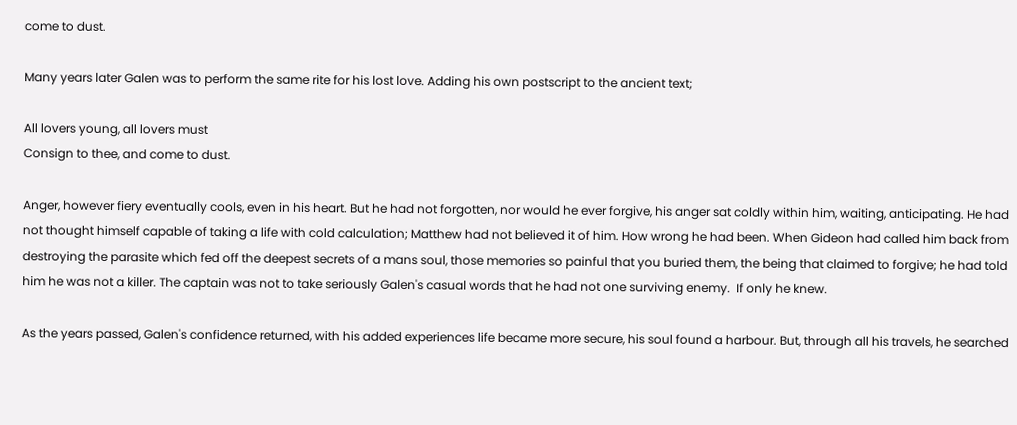come to dust.

Many years later Galen was to perform the same rite for his lost love. Adding his own postscript to the ancient text;

All lovers young, all lovers must
Consign to thee, and come to dust.

Anger, however fiery eventually cools, even in his heart. But he had not forgotten, nor would he ever forgive, his anger sat coldly within him, waiting, anticipating. He had not thought himself capable of taking a life with cold calculation; Matthew had not believed it of him. How wrong he had been. When Gideon had called him back from destroying the parasite which fed off the deepest secrets of a mans soul, those memories so painful that you buried them, the being that claimed to forgive; he had told him he was not a killer. The captain was not to take seriously Galen's casual words that he had not one surviving enemy.  If only he knew.

As the years passed, Galen's confidence returned, with his added experiences life became more secure, his soul found a harbour. But, through all his travels, he searched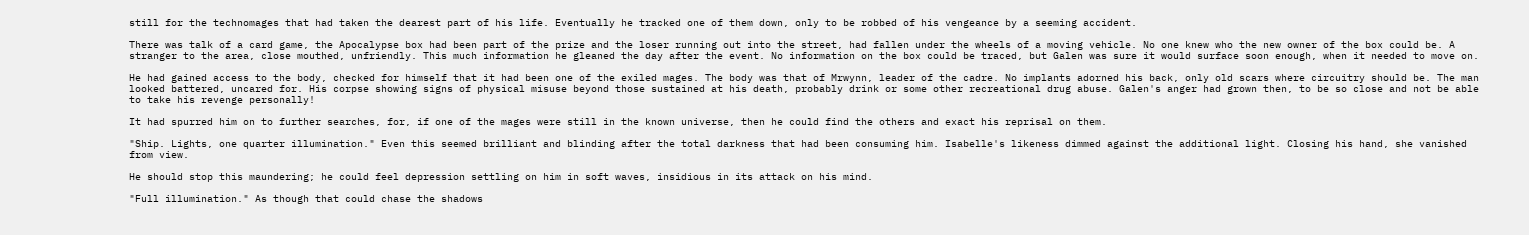still for the technomages that had taken the dearest part of his life. Eventually he tracked one of them down, only to be robbed of his vengeance by a seeming accident.

There was talk of a card game, the Apocalypse box had been part of the prize and the loser running out into the street, had fallen under the wheels of a moving vehicle. No one knew who the new owner of the box could be. A stranger to the area, close mouthed, unfriendly. This much information he gleaned the day after the event. No information on the box could be traced, but Galen was sure it would surface soon enough, when it needed to move on.

He had gained access to the body, checked for himself that it had been one of the exiled mages. The body was that of Mrwynn, leader of the cadre. No implants adorned his back, only old scars where circuitry should be. The man looked battered, uncared for. His corpse showing signs of physical misuse beyond those sustained at his death, probably drink or some other recreational drug abuse. Galen's anger had grown then, to be so close and not be able to take his revenge personally!

It had spurred him on to further searches, for, if one of the mages were still in the known universe, then he could find the others and exact his reprisal on them.

"Ship. Lights, one quarter illumination." Even this seemed brilliant and blinding after the total darkness that had been consuming him. Isabelle's likeness dimmed against the additional light. Closing his hand, she vanished from view.

He should stop this maundering; he could feel depression settling on him in soft waves, insidious in its attack on his mind.

"Full illumination." As though that could chase the shadows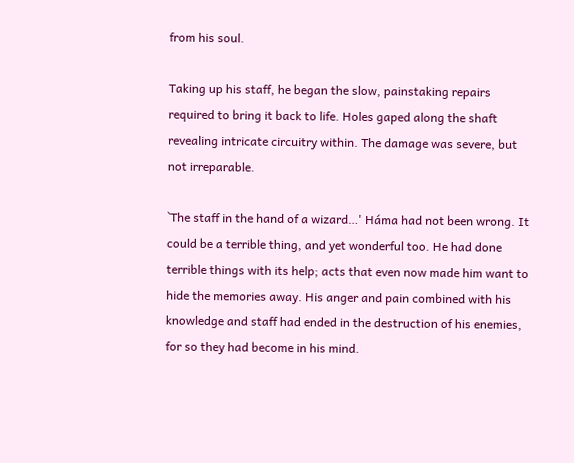from his soul.

Taking up his staff, he began the slow, painstaking repairs required to bring it back to life. Holes gaped along the shaft revealing intricate circuitry within. The damage was severe, but not irreparable.

`The staff in the hand of a wizard…' Háma had not been wrong. It could be a terrible thing, and yet wonderful too. He had done terrible things with its help; acts that even now made him want to hide the memories away. His anger and pain combined with his knowledge and staff had ended in the destruction of his enemies, for so they had become in his mind.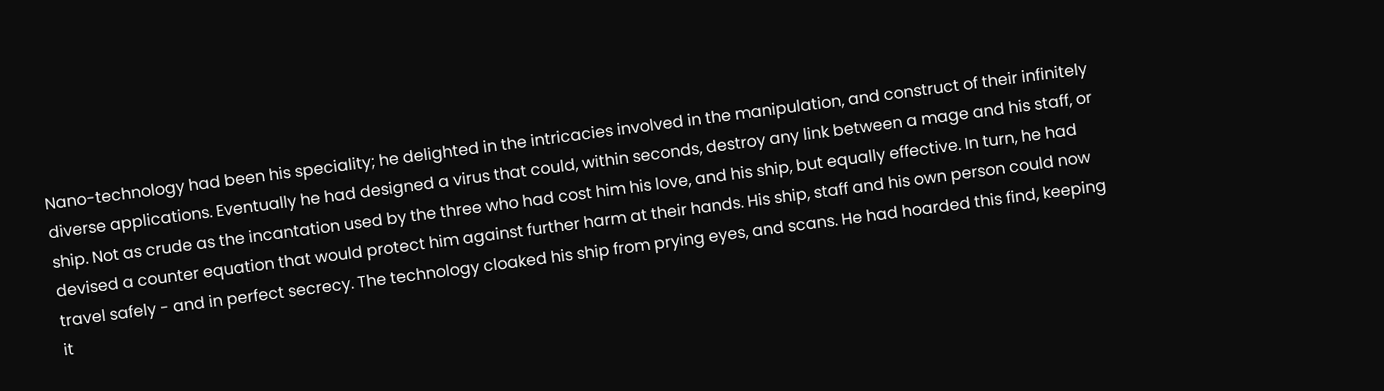Nano-technology had been his speciality; he delighted in the intricacies involved in the manipulation, and construct of their infinitely diverse applications. Eventually he had designed a virus that could, within seconds, destroy any link between a mage and his staff, or ship. Not as crude as the incantation used by the three who had cost him his love, and his ship, but equally effective. In turn, he had devised a counter equation that would protect him against further harm at their hands. His ship, staff and his own person could now travel safely - and in perfect secrecy. The technology cloaked his ship from prying eyes, and scans. He had hoarded this find, keeping it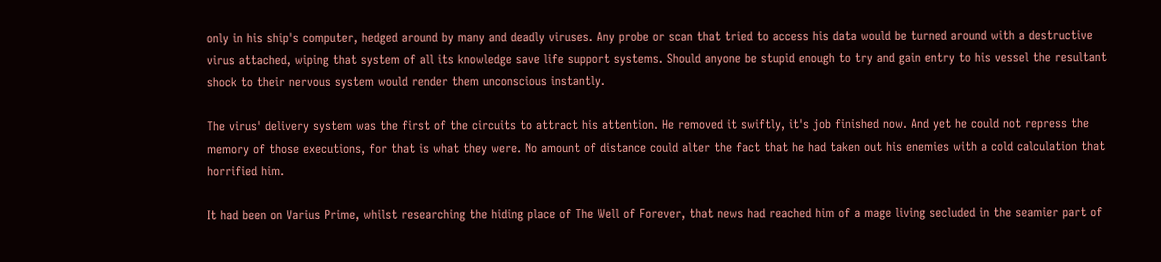only in his ship's computer, hedged around by many and deadly viruses. Any probe or scan that tried to access his data would be turned around with a destructive virus attached, wiping that system of all its knowledge save life support systems. Should anyone be stupid enough to try and gain entry to his vessel the resultant shock to their nervous system would render them unconscious instantly.

The virus' delivery system was the first of the circuits to attract his attention. He removed it swiftly, it's job finished now. And yet he could not repress the memory of those executions, for that is what they were. No amount of distance could alter the fact that he had taken out his enemies with a cold calculation that horrified him.

It had been on Varius Prime, whilst researching the hiding place of The Well of Forever, that news had reached him of a mage living secluded in the seamier part of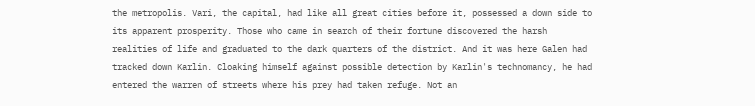the metropolis. Vari, the capital, had like all great cities before it, possessed a down side to its apparent prosperity. Those who came in search of their fortune discovered the harsh realities of life and graduated to the dark quarters of the district. And it was here Galen had tracked down Karlin. Cloaking himself against possible detection by Karlin's technomancy, he had entered the warren of streets where his prey had taken refuge. Not an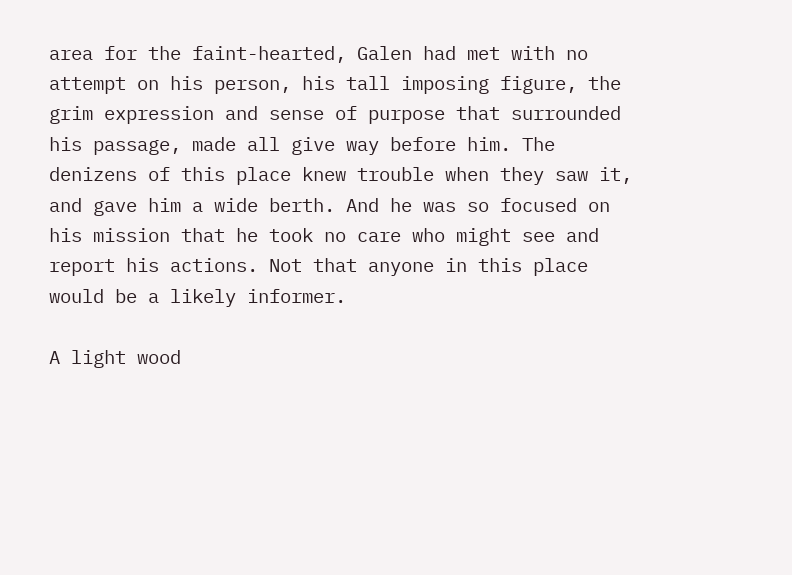area for the faint-hearted, Galen had met with no attempt on his person, his tall imposing figure, the grim expression and sense of purpose that surrounded his passage, made all give way before him. The denizens of this place knew trouble when they saw it, and gave him a wide berth. And he was so focused on his mission that he took no care who might see and report his actions. Not that anyone in this place would be a likely informer.

A light wood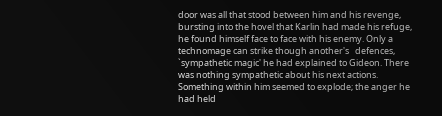door was all that stood between him and his revenge, bursting into the hovel that Karlin had made his refuge, he found himself face to face with his enemy. Only a technomage can strike though another's   defences, `sympathetic magic' he had explained to Gideon. There was nothing sympathetic about his next actions. Something within him seemed to explode; the anger he had held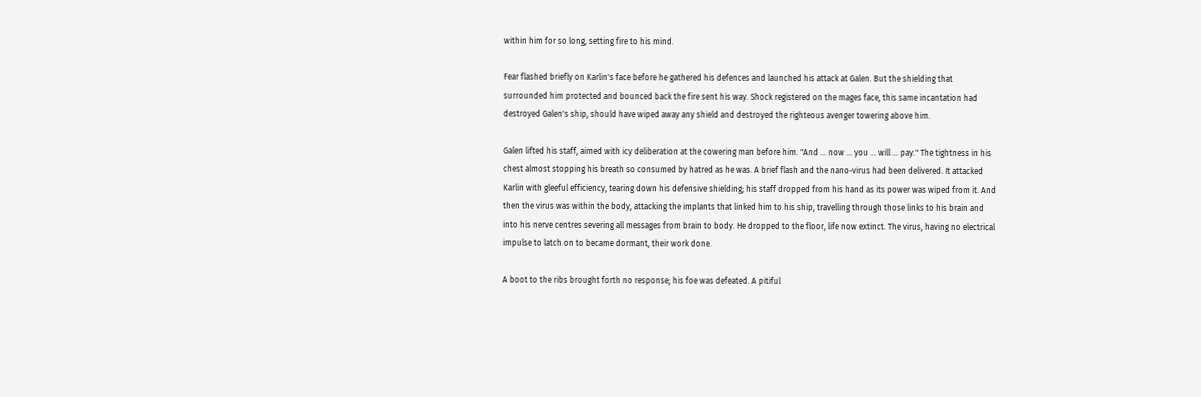within him for so long, setting fire to his mind.

Fear flashed briefly on Karlin's face before he gathered his defences and launched his attack at Galen. But the shielding that surrounded him protected and bounced back the fire sent his way. Shock registered on the mages face, this same incantation had destroyed Galen's ship, should have wiped away any shield and destroyed the righteous avenger towering above him.

Galen lifted his staff, aimed with icy deliberation at the cowering man before him. "And … now ... you … will ... pay." The tightness in his chest almost stopping his breath so consumed by hatred as he was. A brief flash and the nano-virus had been delivered. It attacked Karlin with gleeful efficiency, tearing down his defensive shielding; his staff dropped from his hand as its power was wiped from it. And then the virus was within the body, attacking the implants that linked him to his ship, travelling through those links to his brain and into his nerve centres severing all messages from brain to body. He dropped to the floor, life now extinct. The virus, having no electrical impulse to latch on to became dormant, their work done.

A boot to the ribs brought forth no response; his foe was defeated. A pitiful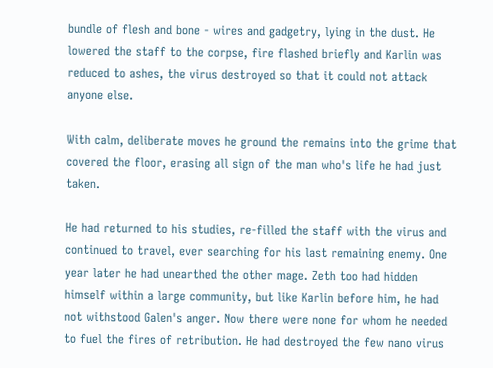bundle of flesh and bone - wires and gadgetry, lying in the dust. He lowered the staff to the corpse, fire flashed briefly and Karlin was reduced to ashes, the virus destroyed so that it could not attack anyone else.

With calm, deliberate moves he ground the remains into the grime that covered the floor, erasing all sign of the man who's life he had just taken.

He had returned to his studies, re-filled the staff with the virus and continued to travel, ever searching for his last remaining enemy. One year later he had unearthed the other mage. Zeth too had hidden himself within a large community, but like Karlin before him, he had not withstood Galen's anger. Now there were none for whom he needed to fuel the fires of retribution. He had destroyed the few nano virus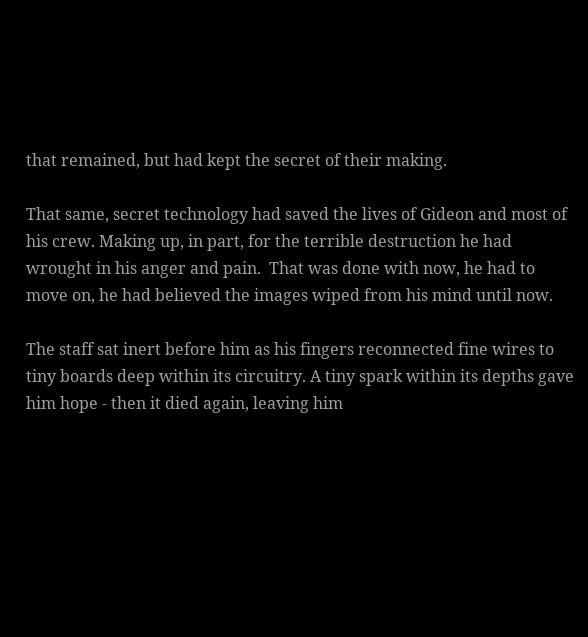that remained, but had kept the secret of their making.

That same, secret technology had saved the lives of Gideon and most of his crew. Making up, in part, for the terrible destruction he had wrought in his anger and pain.  That was done with now, he had to move on, he had believed the images wiped from his mind until now.

The staff sat inert before him as his fingers reconnected fine wires to tiny boards deep within its circuitry. A tiny spark within its depths gave him hope - then it died again, leaving him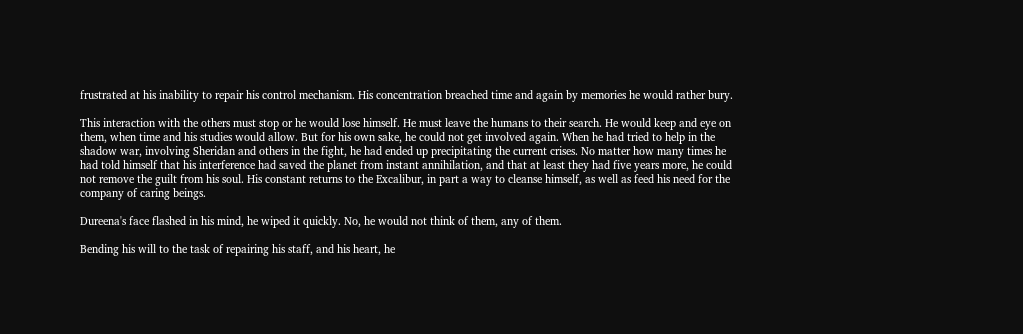frustrated at his inability to repair his control mechanism. His concentration breached time and again by memories he would rather bury.

This interaction with the others must stop or he would lose himself. He must leave the humans to their search. He would keep and eye on them, when time and his studies would allow. But for his own sake, he could not get involved again. When he had tried to help in the shadow war, involving Sheridan and others in the fight, he had ended up precipitating the current crises. No matter how many times he had told himself that his interference had saved the planet from instant annihilation, and that at least they had five years more, he could not remove the guilt from his soul. His constant returns to the Excalibur, in part a way to cleanse himself, as well as feed his need for the company of caring beings.

Dureena's face flashed in his mind, he wiped it quickly. No, he would not think of them, any of them.

Bending his will to the task of repairing his staff, and his heart, he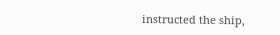instructed the ship,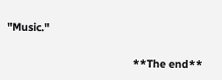"Music."

                                          **The end**